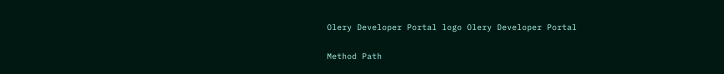Olery Developer Portal logo Olery Developer Portal

Method Path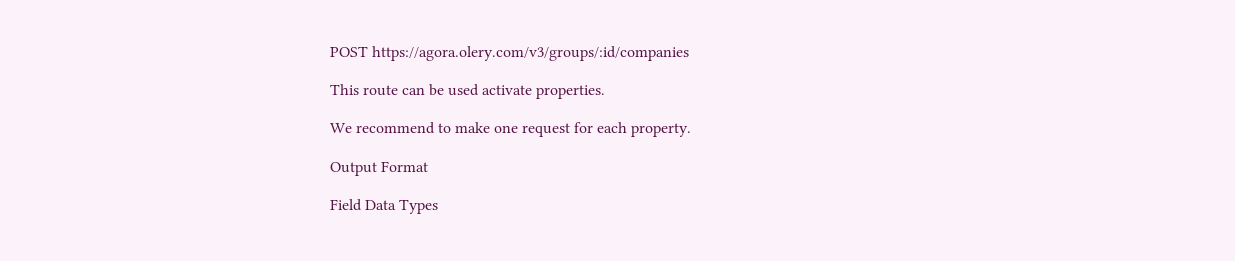POST https://agora.olery.com/v3/groups/:id/companies

This route can be used activate properties.

We recommend to make one request for each property.

Output Format

Field Data Types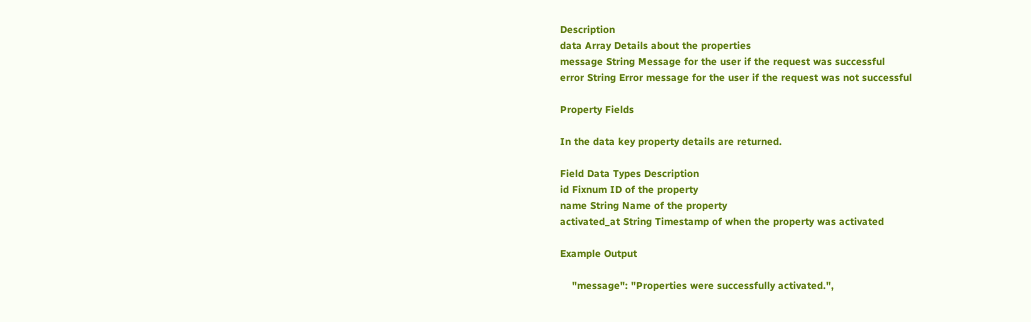Description
data Array Details about the properties
message String Message for the user if the request was successful
error String Error message for the user if the request was not successful

Property Fields

In the data key property details are returned.

Field Data Types Description
id Fixnum ID of the property
name String Name of the property
activated_at String Timestamp of when the property was activated

Example Output

    "message": "Properties were successfully activated.",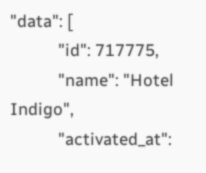"data": [
            "id": 717775,
            "name": "Hotel Indigo",
            "activated_at":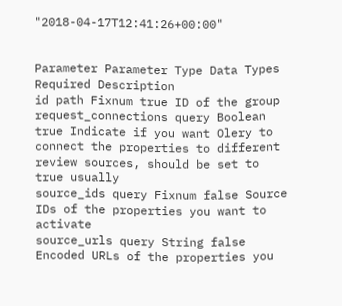"2018-04-17T12:41:26+00:00"


Parameter Parameter Type Data Types Required Description
id path Fixnum true ID of the group
request_connections query Boolean true Indicate if you want Olery to connect the properties to different review sources, should be set to true usually
source_ids query Fixnum false Source IDs of the properties you want to activate
source_urls query String false Encoded URLs of the properties you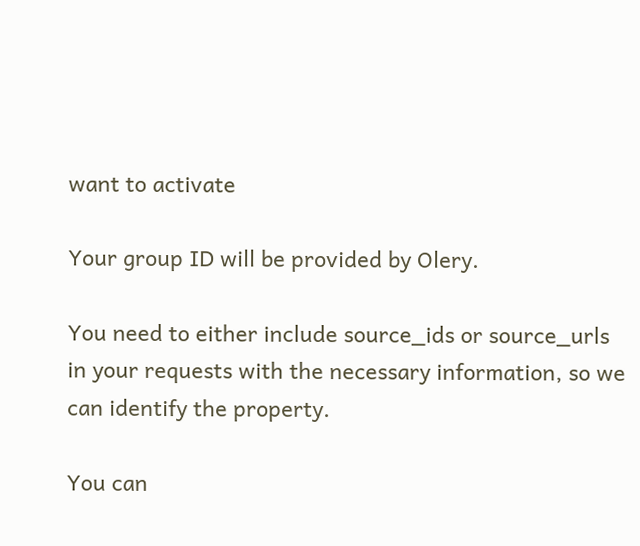want to activate

Your group ID will be provided by Olery.

You need to either include source_ids or source_urls in your requests with the necessary information, so we can identify the property.

You can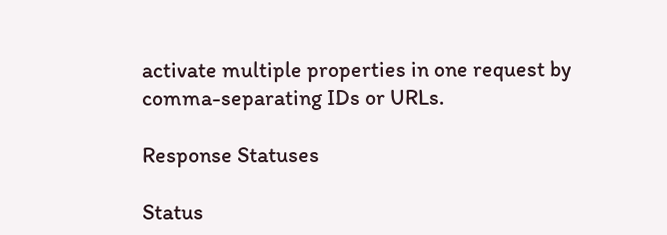activate multiple properties in one request by comma-separating IDs or URLs.

Response Statuses

Status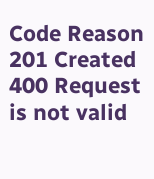Code Reason
201 Created
400 Request is not valid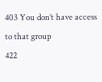403 You don’t have access to that group
422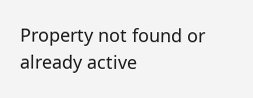Property not found or already active